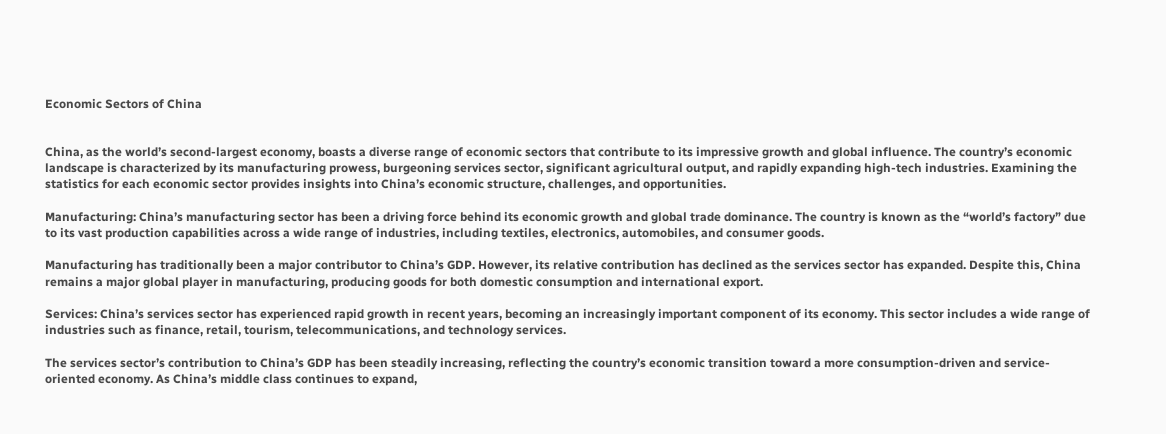Economic Sectors of China


China, as the world’s second-largest economy, boasts a diverse range of economic sectors that contribute to its impressive growth and global influence. The country’s economic landscape is characterized by its manufacturing prowess, burgeoning services sector, significant agricultural output, and rapidly expanding high-tech industries. Examining the statistics for each economic sector provides insights into China’s economic structure, challenges, and opportunities.

Manufacturing: China’s manufacturing sector has been a driving force behind its economic growth and global trade dominance. The country is known as the “world’s factory” due to its vast production capabilities across a wide range of industries, including textiles, electronics, automobiles, and consumer goods.

Manufacturing has traditionally been a major contributor to China’s GDP. However, its relative contribution has declined as the services sector has expanded. Despite this, China remains a major global player in manufacturing, producing goods for both domestic consumption and international export.

Services: China’s services sector has experienced rapid growth in recent years, becoming an increasingly important component of its economy. This sector includes a wide range of industries such as finance, retail, tourism, telecommunications, and technology services.

The services sector’s contribution to China’s GDP has been steadily increasing, reflecting the country’s economic transition toward a more consumption-driven and service-oriented economy. As China’s middle class continues to expand,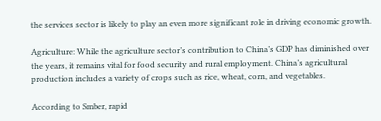the services sector is likely to play an even more significant role in driving economic growth.

Agriculture: While the agriculture sector’s contribution to China’s GDP has diminished over the years, it remains vital for food security and rural employment. China’s agricultural production includes a variety of crops such as rice, wheat, corn, and vegetables.

According to Smber, rapid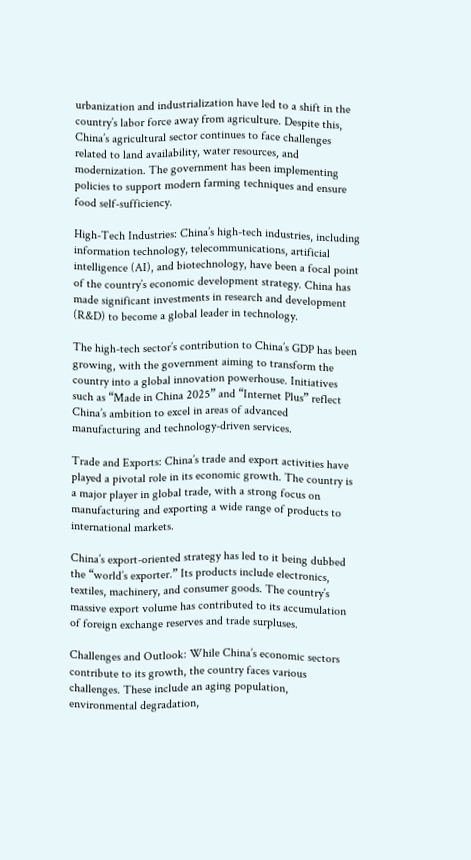urbanization and industrialization have led to a shift in the country’s labor force away from agriculture. Despite this, China’s agricultural sector continues to face challenges related to land availability, water resources, and modernization. The government has been implementing policies to support modern farming techniques and ensure food self-sufficiency.

High-Tech Industries: China’s high-tech industries, including information technology, telecommunications, artificial intelligence (AI), and biotechnology, have been a focal point of the country’s economic development strategy. China has made significant investments in research and development (R&D) to become a global leader in technology.

The high-tech sector’s contribution to China’s GDP has been growing, with the government aiming to transform the country into a global innovation powerhouse. Initiatives such as “Made in China 2025” and “Internet Plus” reflect China’s ambition to excel in areas of advanced manufacturing and technology-driven services.

Trade and Exports: China’s trade and export activities have played a pivotal role in its economic growth. The country is a major player in global trade, with a strong focus on manufacturing and exporting a wide range of products to international markets.

China’s export-oriented strategy has led to it being dubbed the “world’s exporter.” Its products include electronics, textiles, machinery, and consumer goods. The country’s massive export volume has contributed to its accumulation of foreign exchange reserves and trade surpluses.

Challenges and Outlook: While China’s economic sectors contribute to its growth, the country faces various challenges. These include an aging population, environmental degradation,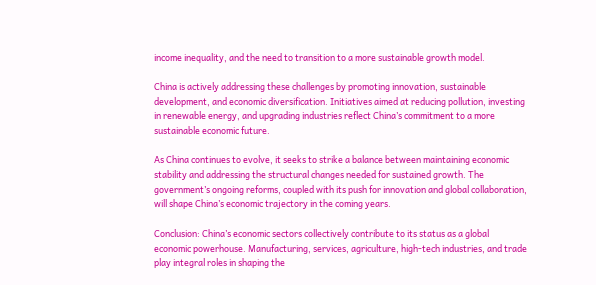income inequality, and the need to transition to a more sustainable growth model.

China is actively addressing these challenges by promoting innovation, sustainable development, and economic diversification. Initiatives aimed at reducing pollution, investing in renewable energy, and upgrading industries reflect China’s commitment to a more sustainable economic future.

As China continues to evolve, it seeks to strike a balance between maintaining economic stability and addressing the structural changes needed for sustained growth. The government’s ongoing reforms, coupled with its push for innovation and global collaboration, will shape China’s economic trajectory in the coming years.

Conclusion: China’s economic sectors collectively contribute to its status as a global economic powerhouse. Manufacturing, services, agriculture, high-tech industries, and trade play integral roles in shaping the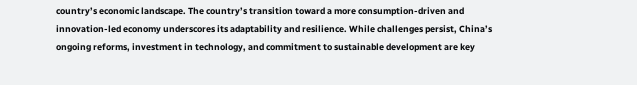country’s economic landscape. The country’s transition toward a more consumption-driven and innovation-led economy underscores its adaptability and resilience. While challenges persist, China’s ongoing reforms, investment in technology, and commitment to sustainable development are key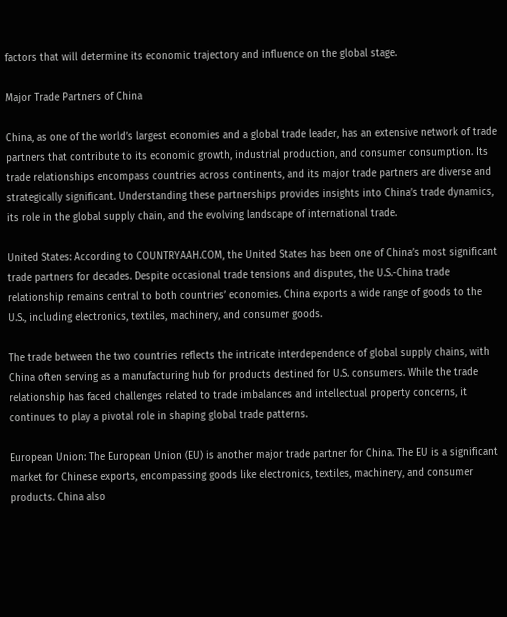factors that will determine its economic trajectory and influence on the global stage.

Major Trade Partners of China

China, as one of the world’s largest economies and a global trade leader, has an extensive network of trade partners that contribute to its economic growth, industrial production, and consumer consumption. Its trade relationships encompass countries across continents, and its major trade partners are diverse and strategically significant. Understanding these partnerships provides insights into China’s trade dynamics, its role in the global supply chain, and the evolving landscape of international trade.

United States: According to COUNTRYAAH.COM, the United States has been one of China’s most significant trade partners for decades. Despite occasional trade tensions and disputes, the U.S.-China trade relationship remains central to both countries’ economies. China exports a wide range of goods to the U.S., including electronics, textiles, machinery, and consumer goods.

The trade between the two countries reflects the intricate interdependence of global supply chains, with China often serving as a manufacturing hub for products destined for U.S. consumers. While the trade relationship has faced challenges related to trade imbalances and intellectual property concerns, it continues to play a pivotal role in shaping global trade patterns.

European Union: The European Union (EU) is another major trade partner for China. The EU is a significant market for Chinese exports, encompassing goods like electronics, textiles, machinery, and consumer products. China also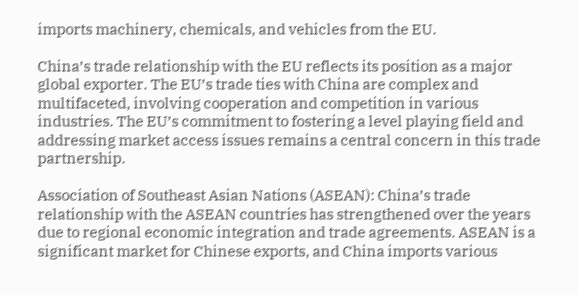imports machinery, chemicals, and vehicles from the EU.

China’s trade relationship with the EU reflects its position as a major global exporter. The EU’s trade ties with China are complex and multifaceted, involving cooperation and competition in various industries. The EU’s commitment to fostering a level playing field and addressing market access issues remains a central concern in this trade partnership.

Association of Southeast Asian Nations (ASEAN): China’s trade relationship with the ASEAN countries has strengthened over the years due to regional economic integration and trade agreements. ASEAN is a significant market for Chinese exports, and China imports various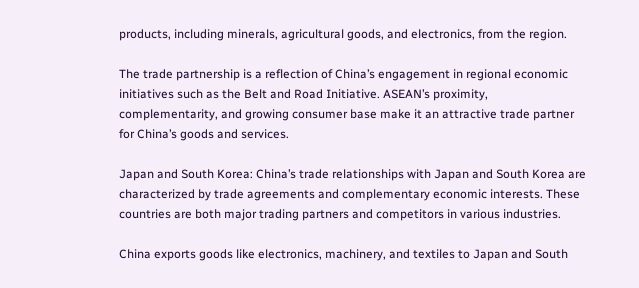products, including minerals, agricultural goods, and electronics, from the region.

The trade partnership is a reflection of China’s engagement in regional economic initiatives such as the Belt and Road Initiative. ASEAN’s proximity, complementarity, and growing consumer base make it an attractive trade partner for China’s goods and services.

Japan and South Korea: China’s trade relationships with Japan and South Korea are characterized by trade agreements and complementary economic interests. These countries are both major trading partners and competitors in various industries.

China exports goods like electronics, machinery, and textiles to Japan and South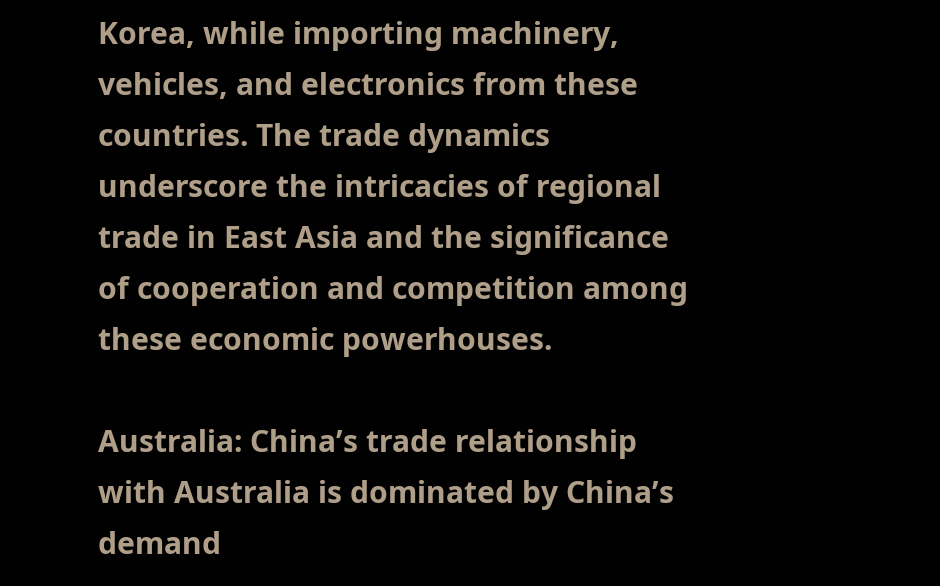Korea, while importing machinery, vehicles, and electronics from these countries. The trade dynamics underscore the intricacies of regional trade in East Asia and the significance of cooperation and competition among these economic powerhouses.

Australia: China’s trade relationship with Australia is dominated by China’s demand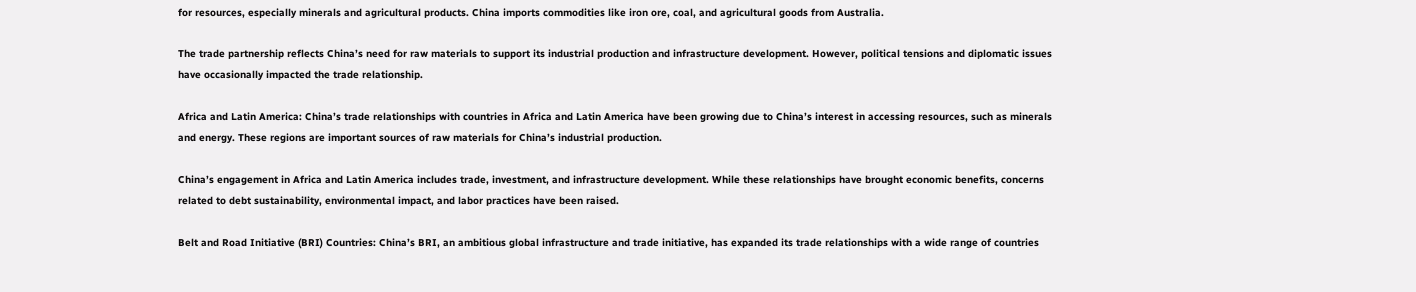for resources, especially minerals and agricultural products. China imports commodities like iron ore, coal, and agricultural goods from Australia.

The trade partnership reflects China’s need for raw materials to support its industrial production and infrastructure development. However, political tensions and diplomatic issues have occasionally impacted the trade relationship.

Africa and Latin America: China’s trade relationships with countries in Africa and Latin America have been growing due to China’s interest in accessing resources, such as minerals and energy. These regions are important sources of raw materials for China’s industrial production.

China’s engagement in Africa and Latin America includes trade, investment, and infrastructure development. While these relationships have brought economic benefits, concerns related to debt sustainability, environmental impact, and labor practices have been raised.

Belt and Road Initiative (BRI) Countries: China’s BRI, an ambitious global infrastructure and trade initiative, has expanded its trade relationships with a wide range of countries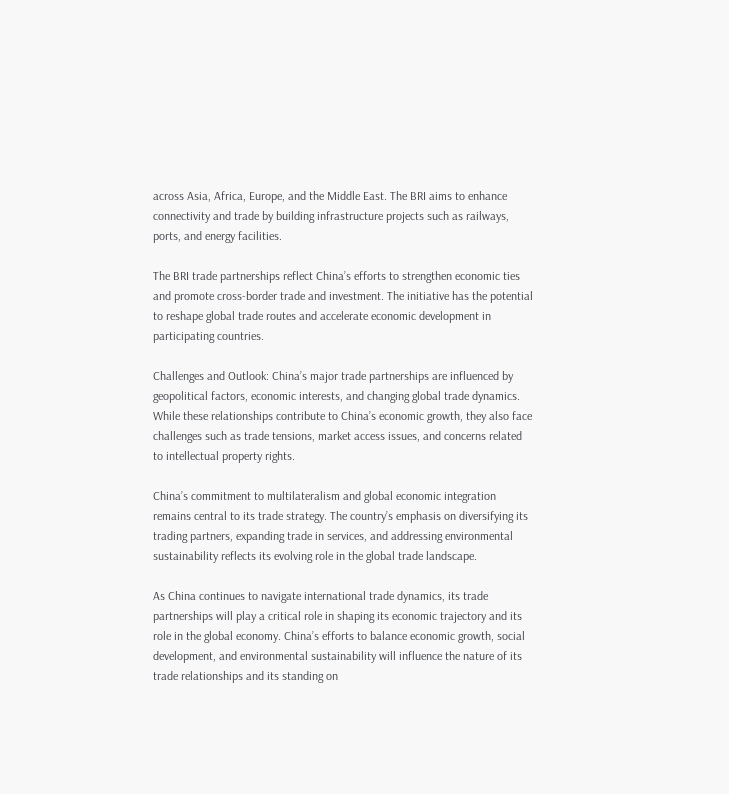across Asia, Africa, Europe, and the Middle East. The BRI aims to enhance connectivity and trade by building infrastructure projects such as railways, ports, and energy facilities.

The BRI trade partnerships reflect China’s efforts to strengthen economic ties and promote cross-border trade and investment. The initiative has the potential to reshape global trade routes and accelerate economic development in participating countries.

Challenges and Outlook: China’s major trade partnerships are influenced by geopolitical factors, economic interests, and changing global trade dynamics. While these relationships contribute to China’s economic growth, they also face challenges such as trade tensions, market access issues, and concerns related to intellectual property rights.

China’s commitment to multilateralism and global economic integration remains central to its trade strategy. The country’s emphasis on diversifying its trading partners, expanding trade in services, and addressing environmental sustainability reflects its evolving role in the global trade landscape.

As China continues to navigate international trade dynamics, its trade partnerships will play a critical role in shaping its economic trajectory and its role in the global economy. China’s efforts to balance economic growth, social development, and environmental sustainability will influence the nature of its trade relationships and its standing on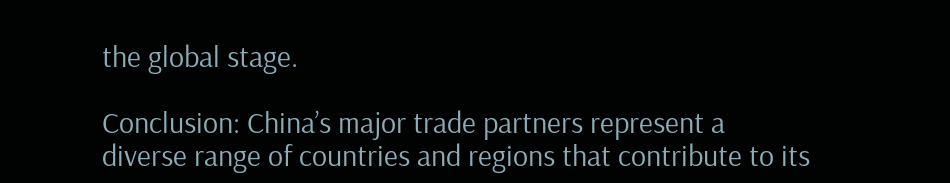the global stage.

Conclusion: China’s major trade partners represent a diverse range of countries and regions that contribute to its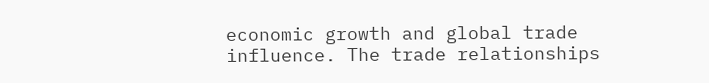economic growth and global trade influence. The trade relationships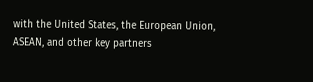with the United States, the European Union, ASEAN, and other key partners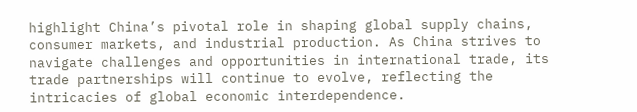highlight China’s pivotal role in shaping global supply chains, consumer markets, and industrial production. As China strives to navigate challenges and opportunities in international trade, its trade partnerships will continue to evolve, reflecting the intricacies of global economic interdependence.